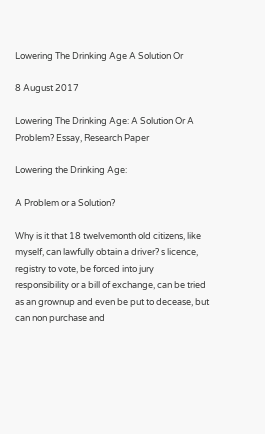Lowering The Drinking Age A Solution Or

8 August 2017

Lowering The Drinking Age: A Solution Or A Problem? Essay, Research Paper

Lowering the Drinking Age:

A Problem or a Solution?

Why is it that 18 twelvemonth old citizens, like myself, can lawfully obtain a driver? s licence, registry to vote, be forced into jury responsibility or a bill of exchange, can be tried as an grownup and even be put to decease, but can non purchase and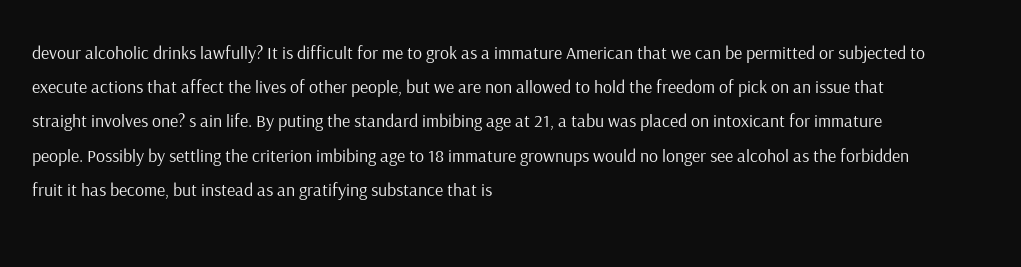devour alcoholic drinks lawfully? It is difficult for me to grok as a immature American that we can be permitted or subjected to execute actions that affect the lives of other people, but we are non allowed to hold the freedom of pick on an issue that straight involves one? s ain life. By puting the standard imbibing age at 21, a tabu was placed on intoxicant for immature people. Possibly by settling the criterion imbibing age to 18 immature grownups would no longer see alcohol as the forbidden fruit it has become, but instead as an gratifying substance that is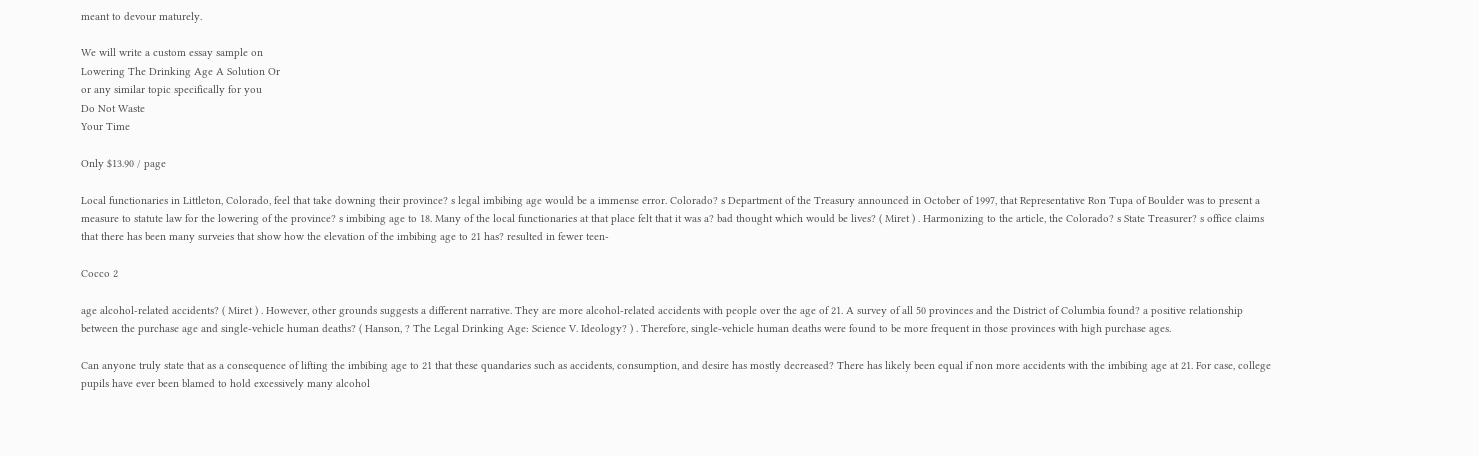meant to devour maturely.

We will write a custom essay sample on
Lowering The Drinking Age A Solution Or
or any similar topic specifically for you
Do Not Waste
Your Time

Only $13.90 / page

Local functionaries in Littleton, Colorado, feel that take downing their province? s legal imbibing age would be a immense error. Colorado? s Department of the Treasury announced in October of 1997, that Representative Ron Tupa of Boulder was to present a measure to statute law for the lowering of the province? s imbibing age to 18. Many of the local functionaries at that place felt that it was a? bad thought which would be lives? ( Miret ) . Harmonizing to the article, the Colorado? s State Treasurer? s office claims that there has been many surveies that show how the elevation of the imbibing age to 21 has? resulted in fewer teen-

Cocco 2

age alcohol-related accidents? ( Miret ) . However, other grounds suggests a different narrative. They are more alcohol-related accidents with people over the age of 21. A survey of all 50 provinces and the District of Columbia found? a positive relationship between the purchase age and single-vehicle human deaths? ( Hanson, ? The Legal Drinking Age: Science V. Ideology? ) . Therefore, single-vehicle human deaths were found to be more frequent in those provinces with high purchase ages.

Can anyone truly state that as a consequence of lifting the imbibing age to 21 that these quandaries such as accidents, consumption, and desire has mostly decreased? There has likely been equal if non more accidents with the imbibing age at 21. For case, college pupils have ever been blamed to hold excessively many alcohol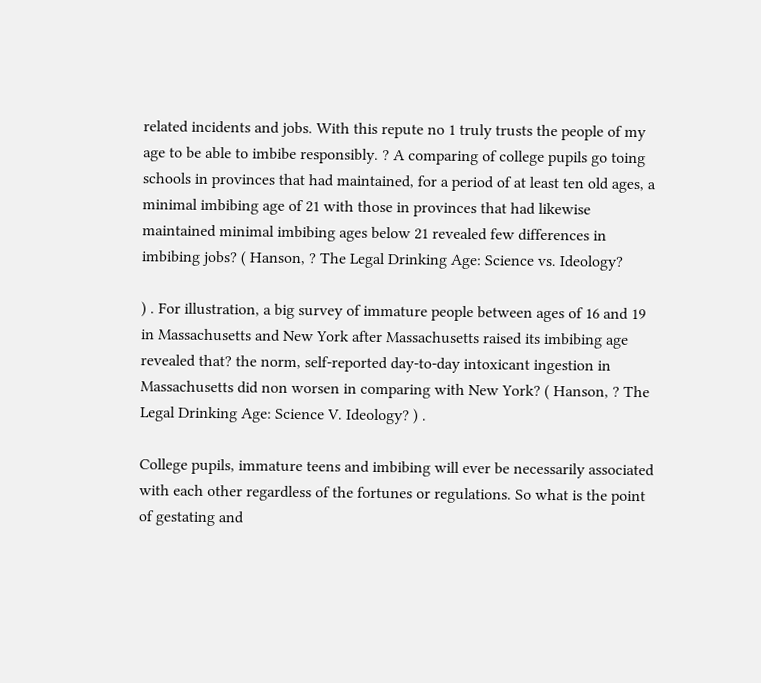related incidents and jobs. With this repute no 1 truly trusts the people of my age to be able to imbibe responsibly. ? A comparing of college pupils go toing schools in provinces that had maintained, for a period of at least ten old ages, a minimal imbibing age of 21 with those in provinces that had likewise maintained minimal imbibing ages below 21 revealed few differences in imbibing jobs? ( Hanson, ? The Legal Drinking Age: Science vs. Ideology?

) . For illustration, a big survey of immature people between ages of 16 and 19 in Massachusetts and New York after Massachusetts raised its imbibing age revealed that? the norm, self-reported day-to-day intoxicant ingestion in Massachusetts did non worsen in comparing with New York? ( Hanson, ? The Legal Drinking Age: Science V. Ideology? ) .

College pupils, immature teens and imbibing will ever be necessarily associated with each other regardless of the fortunes or regulations. So what is the point of gestating and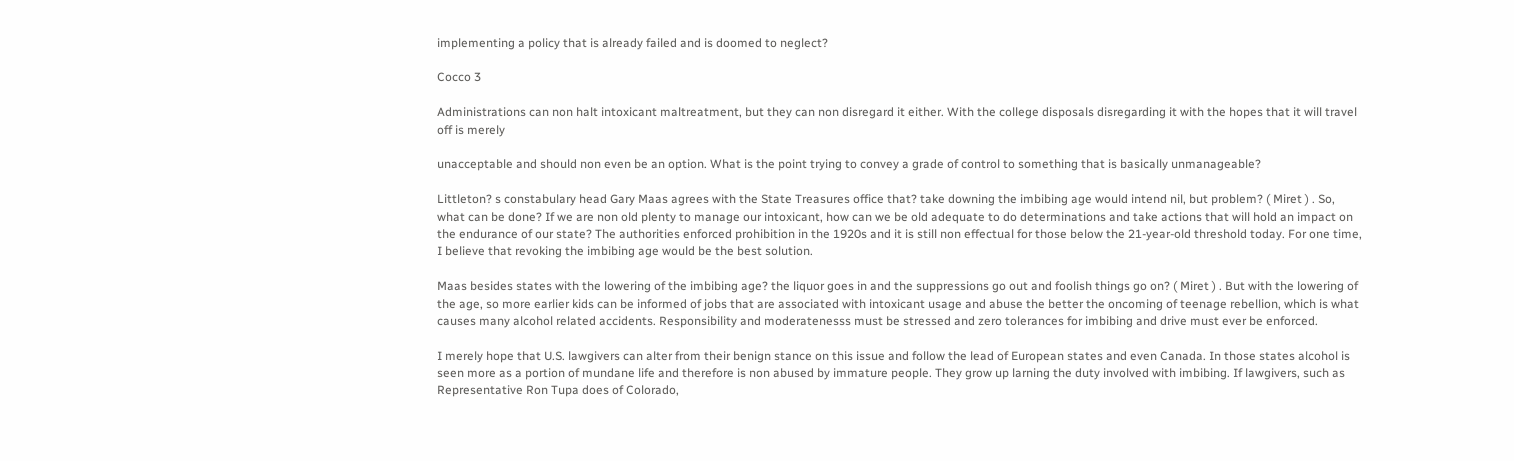implementing a policy that is already failed and is doomed to neglect?

Cocco 3

Administrations can non halt intoxicant maltreatment, but they can non disregard it either. With the college disposals disregarding it with the hopes that it will travel off is merely

unacceptable and should non even be an option. What is the point trying to convey a grade of control to something that is basically unmanageable?

Littleton? s constabulary head Gary Maas agrees with the State Treasures office that? take downing the imbibing age would intend nil, but problem? ( Miret ) . So, what can be done? If we are non old plenty to manage our intoxicant, how can we be old adequate to do determinations and take actions that will hold an impact on the endurance of our state? The authorities enforced prohibition in the 1920s and it is still non effectual for those below the 21-year-old threshold today. For one time, I believe that revoking the imbibing age would be the best solution.

Maas besides states with the lowering of the imbibing age? the liquor goes in and the suppressions go out and foolish things go on? ( Miret ) . But with the lowering of the age, so more earlier kids can be informed of jobs that are associated with intoxicant usage and abuse the better the oncoming of teenage rebellion, which is what causes many alcohol related accidents. Responsibility and moderatenesss must be stressed and zero tolerances for imbibing and drive must ever be enforced.

I merely hope that U.S. lawgivers can alter from their benign stance on this issue and follow the lead of European states and even Canada. In those states alcohol is seen more as a portion of mundane life and therefore is non abused by immature people. They grow up larning the duty involved with imbibing. If lawgivers, such as Representative Ron Tupa does of Colorado,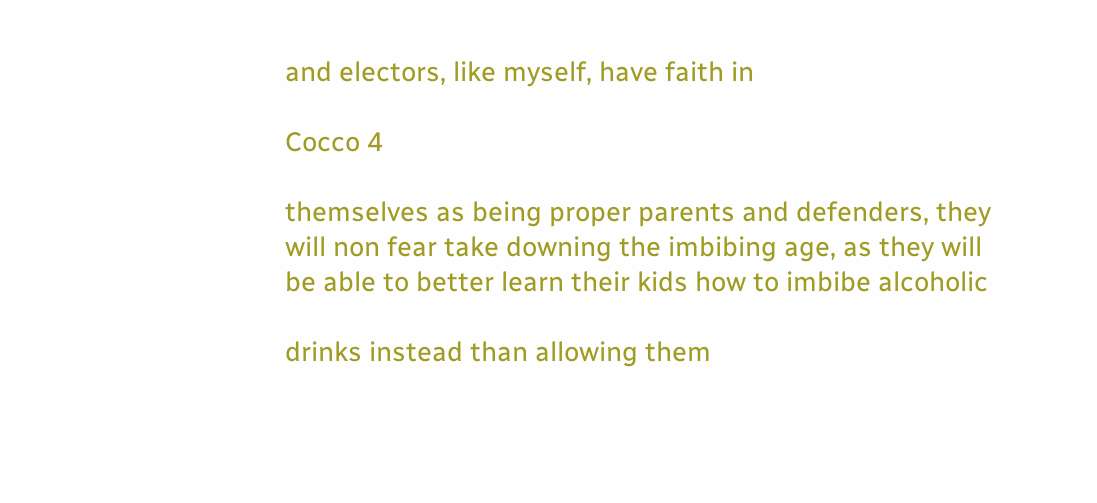and electors, like myself, have faith in

Cocco 4

themselves as being proper parents and defenders, they will non fear take downing the imbibing age, as they will be able to better learn their kids how to imbibe alcoholic

drinks instead than allowing them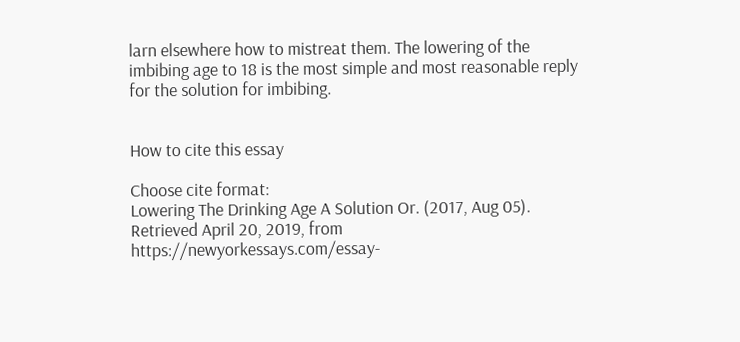larn elsewhere how to mistreat them. The lowering of the imbibing age to 18 is the most simple and most reasonable reply for the solution for imbibing.


How to cite this essay

Choose cite format:
Lowering The Drinking Age A Solution Or. (2017, Aug 05). Retrieved April 20, 2019, from https://newyorkessays.com/essay-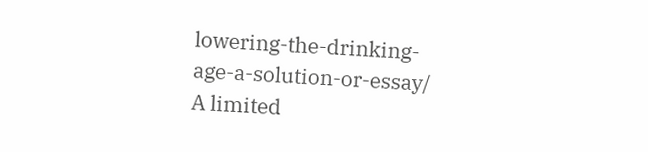lowering-the-drinking-age-a-solution-or-essay/
A limited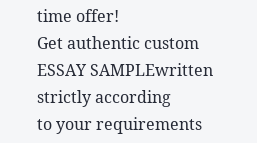time offer!
Get authentic custom
ESSAY SAMPLEwritten strictly according
to your requirements